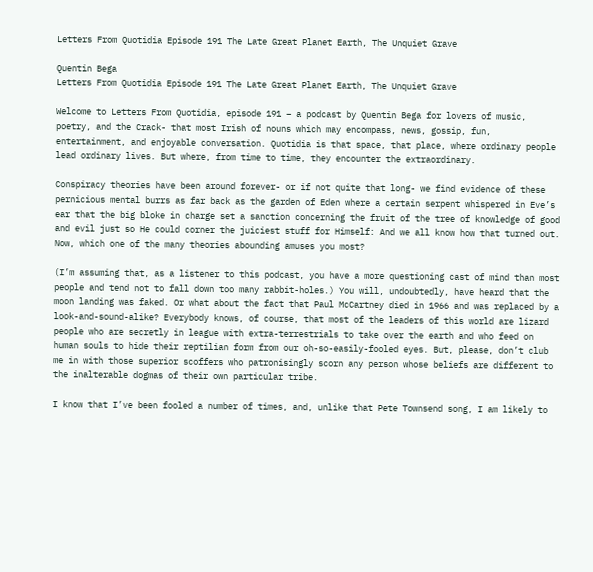Letters From Quotidia Episode 191 The Late Great Planet Earth, The Unquiet Grave

Quentin Bega
Letters From Quotidia Episode 191 The Late Great Planet Earth, The Unquiet Grave

Welcome to Letters From Quotidia, episode 191 – a podcast by Quentin Bega for lovers of music, poetry, and the Crack- that most Irish of nouns which may encompass, news, gossip, fun, entertainment, and enjoyable conversation. Quotidia is that space, that place, where ordinary people lead ordinary lives. But where, from time to time, they encounter the extraordinary.

Conspiracy theories have been around forever- or if not quite that long- we find evidence of these pernicious mental burrs as far back as the garden of Eden where a certain serpent whispered in Eve’s ear that the big bloke in charge set a sanction concerning the fruit of the tree of knowledge of good and evil just so He could corner the juiciest stuff for Himself: And we all know how that turned out. Now, which one of the many theories abounding amuses you most?

(I’m assuming that, as a listener to this podcast, you have a more questioning cast of mind than most people and tend not to fall down too many rabbit-holes.) You will, undoubtedly, have heard that the moon landing was faked. Or what about the fact that Paul McCartney died in 1966 and was replaced by a look-and-sound-alike? Everybody knows, of course, that most of the leaders of this world are lizard people who are secretly in league with extra-terrestrials to take over the earth and who feed on human souls to hide their reptilian form from our oh-so-easily-fooled eyes. But, please, don’t club me in with those superior scoffers who patronisingly scorn any person whose beliefs are different to the inalterable dogmas of their own particular tribe.

I know that I’ve been fooled a number of times, and, unlike that Pete Townsend song, I am likely to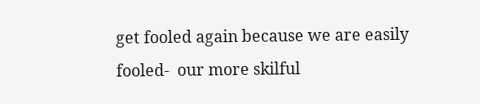get fooled again because we are easily fooled-  our more skilful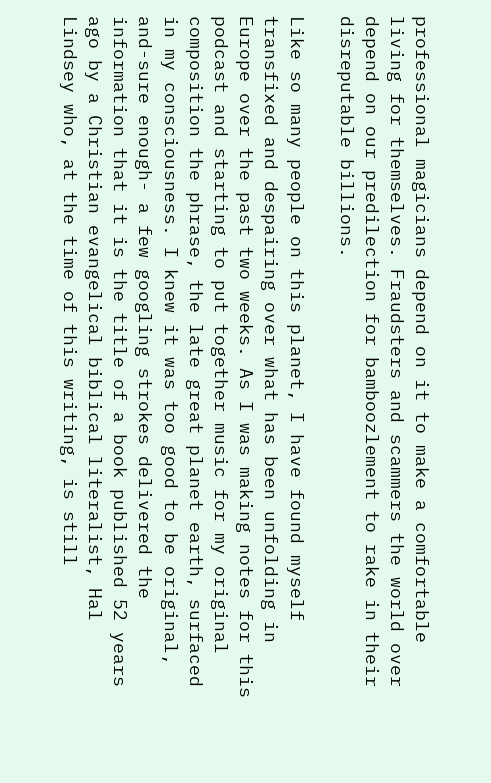professional magicians depend on it to make a comfortable living for themselves. Fraudsters and scammers the world over depend on our predilection for bamboozlement to rake in their disreputable billions.

Like so many people on this planet, I have found myself transfixed and despairing over what has been unfolding in Europe over the past two weeks. As I was making notes for this podcast and starting to put together music for my original composition the phrase, the late great planet earth, surfaced in my consciousness. I knew it was too good to be original, and-sure enough- a few googling strokes delivered the information that it is the title of a book published 52 years ago by a Christian evangelical biblical literalist, Hal Lindsey who, at the time of this writing, is still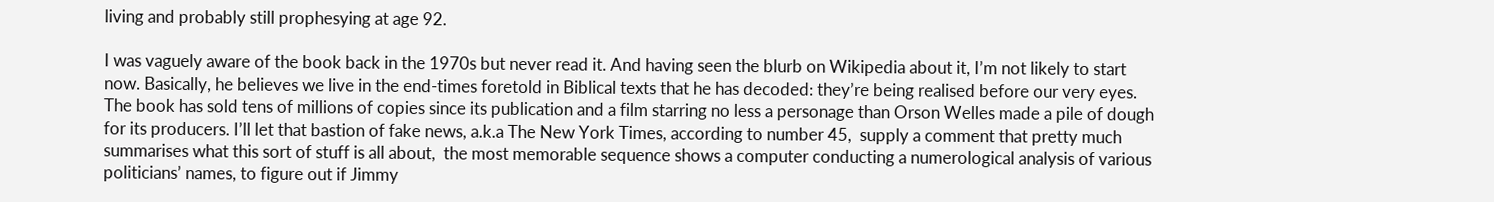living and probably still prophesying at age 92.

I was vaguely aware of the book back in the 1970s but never read it. And having seen the blurb on Wikipedia about it, I’m not likely to start now. Basically, he believes we live in the end-times foretold in Biblical texts that he has decoded: they’re being realised before our very eyes. The book has sold tens of millions of copies since its publication and a film starring no less a personage than Orson Welles made a pile of dough for its producers. I’ll let that bastion of fake news, a.k.a The New York Times, according to number 45,  supply a comment that pretty much summarises what this sort of stuff is all about,  the most memorable sequence shows a computer conducting a numerological analysis of various politicians’ names, to figure out if Jimmy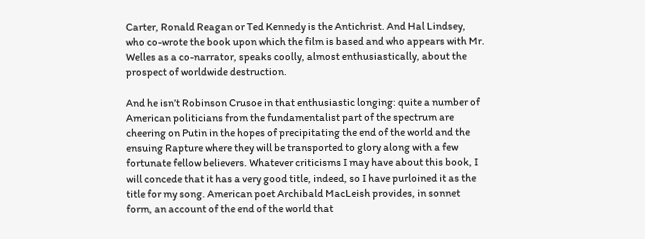Carter, Ronald Reagan or Ted Kennedy is the Antichrist. And Hal Lindsey, who co-wrote the book upon which the film is based and who appears with Mr. Welles as a co-narrator, speaks coolly, almost enthusiastically, about the prospect of worldwide destruction.

And he isn’t Robinson Crusoe in that enthusiastic longing: quite a number of American politicians from the fundamentalist part of the spectrum are cheering on Putin in the hopes of precipitating the end of the world and the ensuing Rapture where they will be transported to glory along with a few fortunate fellow believers. Whatever criticisms I may have about this book, I will concede that it has a very good title, indeed, so I have purloined it as the title for my song. American poet Archibald MacLeish provides, in sonnet form, an account of the end of the world that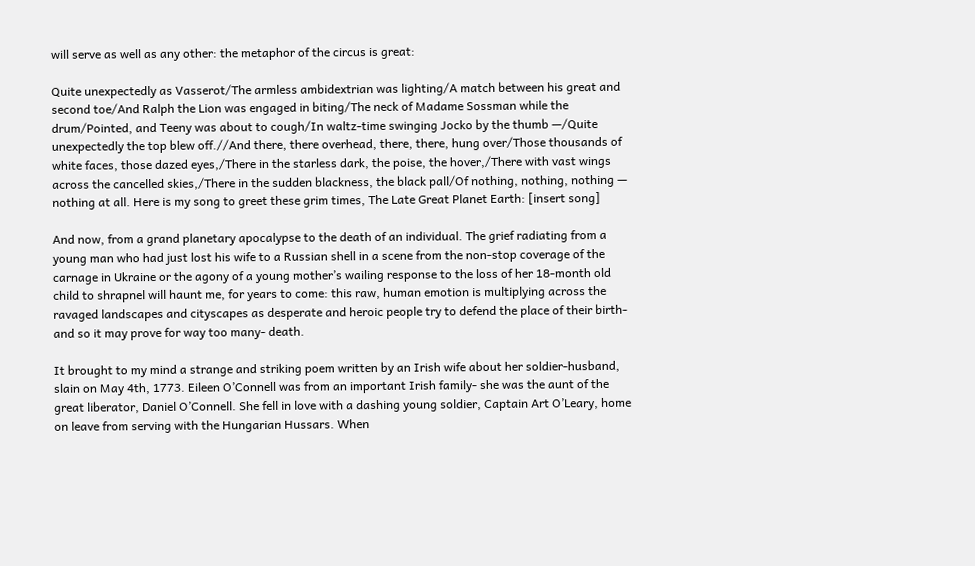will serve as well as any other: the metaphor of the circus is great:

Quite unexpectedly as Vasserot/The armless ambidextrian was lighting/A match between his great and second toe/And Ralph the Lion was engaged in biting/The neck of Madame Sossman while the drum/Pointed, and Teeny was about to cough/In waltz-time swinging Jocko by the thumb —/Quite unexpectedly the top blew off.//And there, there overhead, there, there, hung over/Those thousands of white faces, those dazed eyes,/There in the starless dark, the poise, the hover,/There with vast wings across the cancelled skies,/There in the sudden blackness, the black pall/Of nothing, nothing, nothing — nothing at all. Here is my song to greet these grim times, The Late Great Planet Earth: [insert song]

And now, from a grand planetary apocalypse to the death of an individual. The grief radiating from a young man who had just lost his wife to a Russian shell in a scene from the non-stop coverage of the carnage in Ukraine or the agony of a young mother’s wailing response to the loss of her 18-month old child to shrapnel will haunt me, for years to come: this raw, human emotion is multiplying across the ravaged landscapes and cityscapes as desperate and heroic people try to defend the place of their birth- and so it may prove for way too many- death.

It brought to my mind a strange and striking poem written by an Irish wife about her soldier-husband, slain on May 4th, 1773. Eileen O’Connell was from an important Irish family- she was the aunt of the great liberator, Daniel O’Connell. She fell in love with a dashing young soldier, Captain Art O’Leary, home on leave from serving with the Hungarian Hussars. When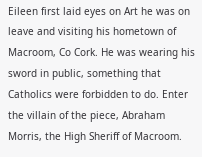Eileen first laid eyes on Art he was on leave and visiting his hometown of Macroom, Co Cork. He was wearing his sword in public, something that Catholics were forbidden to do. Enter the villain of the piece, Abraham Morris, the High Sheriff of Macroom.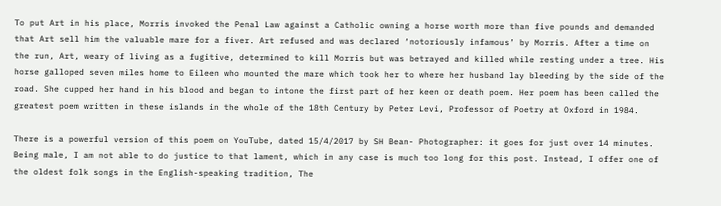To put Art in his place, Morris invoked the Penal Law against a Catholic owning a horse worth more than five pounds and demanded that Art sell him the valuable mare for a fiver. Art refused and was declared ‘notoriously infamous’ by Morris. After a time on the run, Art, weary of living as a fugitive, determined to kill Morris but was betrayed and killed while resting under a tree. His horse galloped seven miles home to Eileen who mounted the mare which took her to where her husband lay bleeding by the side of the road. She cupped her hand in his blood and began to intone the first part of her keen or death poem. Her poem has been called the greatest poem written in these islands in the whole of the 18th Century by Peter Levi, Professor of Poetry at Oxford in 1984.

There is a powerful version of this poem on YouTube, dated 15/4/2017 by SH Bean- Photographer: it goes for just over 14 minutes. Being male, I am not able to do justice to that lament, which in any case is much too long for this post. Instead, I offer one of the oldest folk songs in the English-speaking tradition, The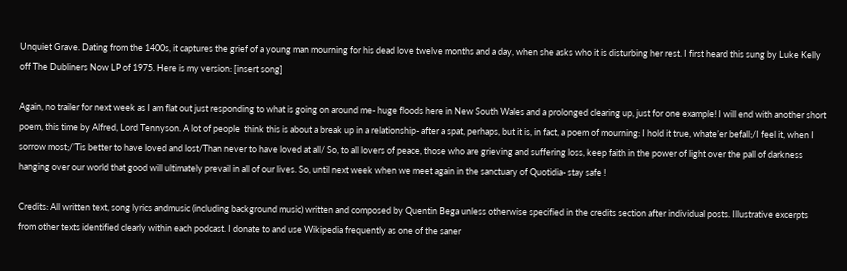Unquiet Grave. Dating from the 1400s, it captures the grief of a young man mourning for his dead love twelve months and a day, when she asks who it is disturbing her rest. I first heard this sung by Luke Kelly off The Dubliners Now LP of 1975. Here is my version: [insert song]

Again, no trailer for next week as I am flat out just responding to what is going on around me- huge floods here in New South Wales and a prolonged clearing up, just for one example! I will end with another short poem, this time by Alfred, Lord Tennyson. A lot of people  think this is about a break up in a relationship- after a spat, perhaps, but it is, in fact, a poem of mourning: I hold it true, whate’er befall;/I feel it, when I sorrow most;/’Tis better to have loved and lost/Than never to have loved at all/ So, to all lovers of peace, those who are grieving and suffering loss, keep faith in the power of light over the pall of darkness hanging over our world that good will ultimately prevail in all of our lives. So, until next week when we meet again in the sanctuary of Quotidia- stay safe !

Credits: All written text, song lyrics andmusic (including background music) written and composed by Quentin Bega unless otherwise specified in the credits section after individual posts. Illustrative excerpts from other texts identified clearly within each podcast. I donate to and use Wikipedia frequently as one of the saner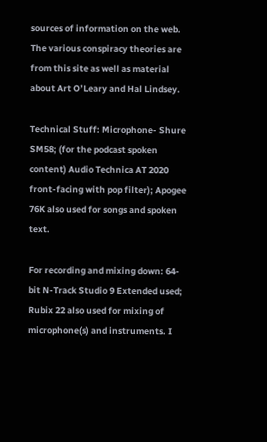sources of information on the web. The various conspiracy theories are from this site as well as material about Art O’Leary and Hal Lindsey.

Technical Stuff: Microphone- Shure SM58; (for the podcast spoken content) Audio Technica AT 2020 front-facing with pop filter); Apogee 76K also used for songs and spoken text.

For recording and mixing down: 64-bit N-Track Studio 9 Extended used; Rubix 22 also used for mixing of microphone(s) and instruments. I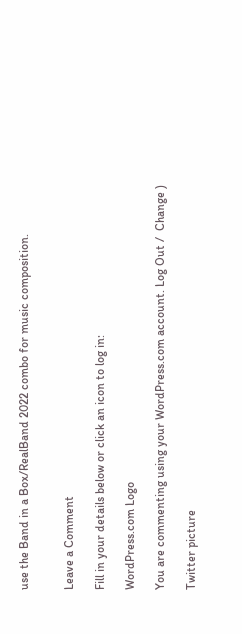use the Band in a Box/RealBand 2022 combo for music composition.


Leave a Comment

Fill in your details below or click an icon to log in:

WordPress.com Logo

You are commenting using your WordPress.com account. Log Out /  Change )

Twitter picture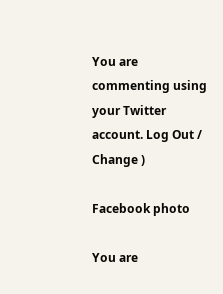You are commenting using your Twitter account. Log Out /  Change )

Facebook photo

You are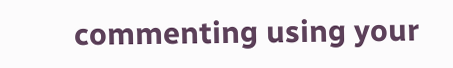commenting using your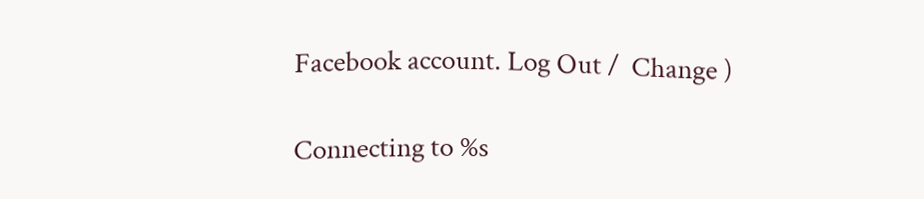Facebook account. Log Out /  Change )

Connecting to %s